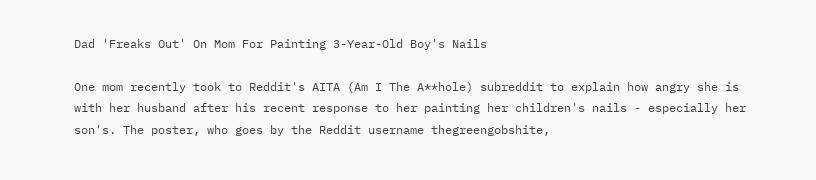Dad 'Freaks Out' On Mom For Painting 3-Year-Old Boy's Nails

One mom recently took to Reddit's AITA (Am I The A**hole) subreddit to explain how angry she is with her husband after his recent response to her painting her children's nails - especially her son's. The poster, who goes by the Reddit username thegreengobshite,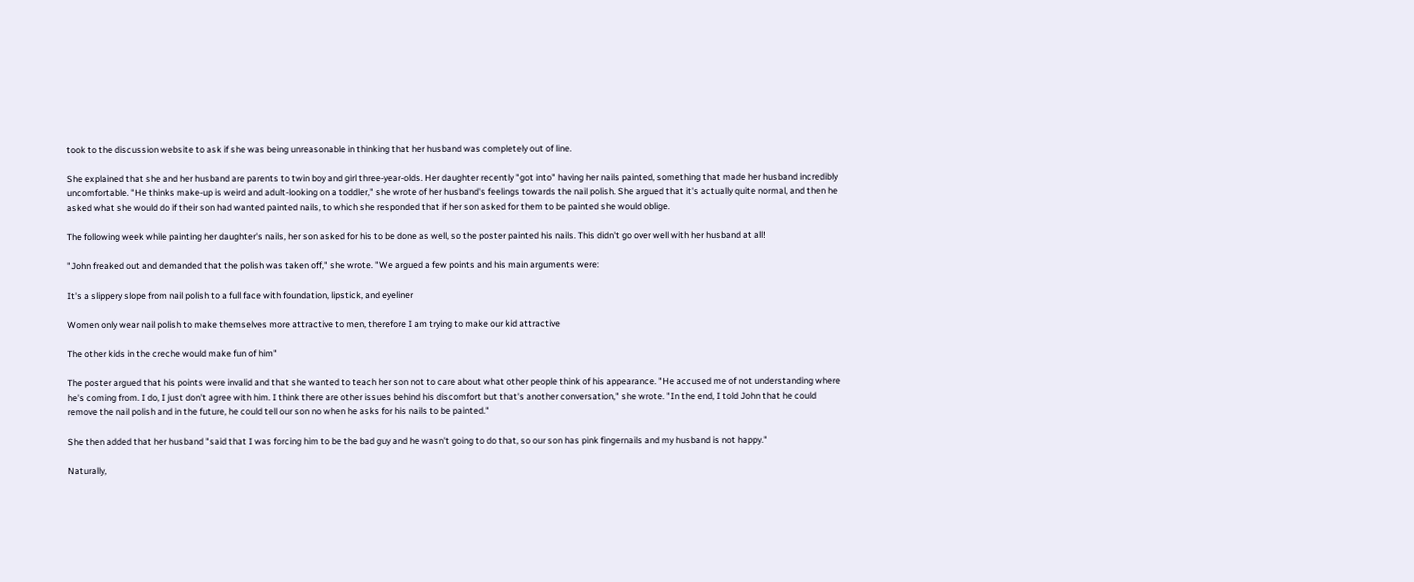took to the discussion website to ask if she was being unreasonable in thinking that her husband was completely out of line.

She explained that she and her husband are parents to twin boy and girl three-year-olds. Her daughter recently "got into" having her nails painted, something that made her husband incredibly uncomfortable. "He thinks make-up is weird and adult-looking on a toddler," she wrote of her husband's feelings towards the nail polish. She argued that it's actually quite normal, and then he asked what she would do if their son had wanted painted nails, to which she responded that if her son asked for them to be painted she would oblige.

The following week while painting her daughter's nails, her son asked for his to be done as well, so the poster painted his nails. This didn't go over well with her husband at all!

"John freaked out and demanded that the polish was taken off," she wrote. "We argued a few points and his main arguments were:

It's a slippery slope from nail polish to a full face with foundation, lipstick, and eyeliner

Women only wear nail polish to make themselves more attractive to men, therefore I am trying to make our kid attractive

The other kids in the creche would make fun of him"

The poster argued that his points were invalid and that she wanted to teach her son not to care about what other people think of his appearance. "He accused me of not understanding where he's coming from. I do, I just don't agree with him. I think there are other issues behind his discomfort but that's another conversation," she wrote. "In the end, I told John that he could remove the nail polish and in the future, he could tell our son no when he asks for his nails to be painted."

She then added that her husband "said that I was forcing him to be the bad guy and he wasn't going to do that, so our son has pink fingernails and my husband is not happy."

Naturally,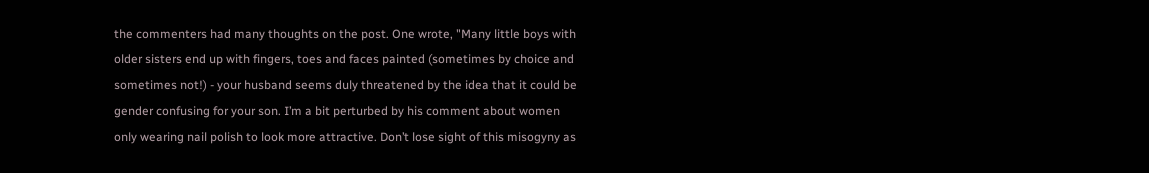the commenters had many thoughts on the post. One wrote, "Many little boys with older sisters end up with fingers, toes and faces painted (sometimes by choice and sometimes not!) - your husband seems duly threatened by the idea that it could be gender confusing for your son. I’m a bit perturbed by his comment about women only wearing nail polish to look more attractive. Don’t lose sight of this misogyny as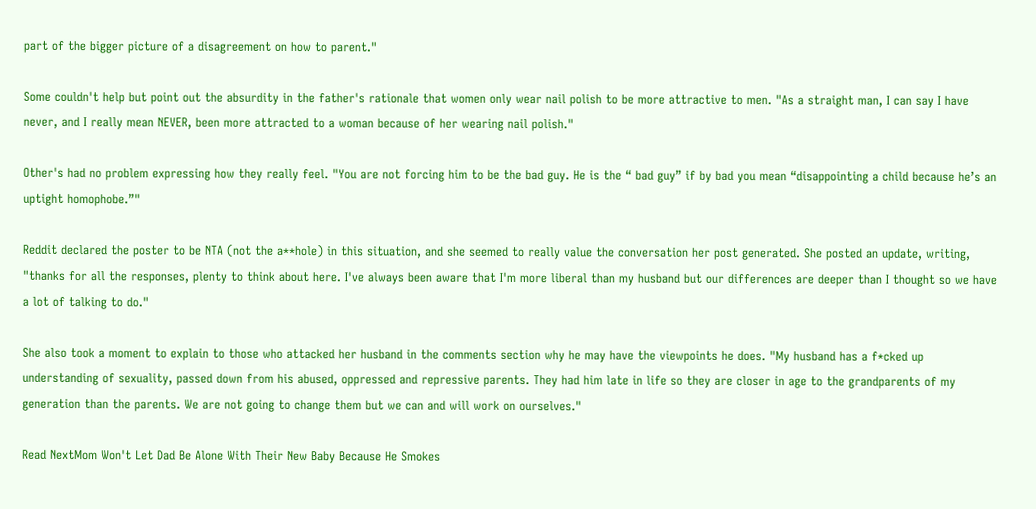part of the bigger picture of a disagreement on how to parent."

Some couldn't help but point out the absurdity in the father's rationale that women only wear nail polish to be more attractive to men. "As a straight man, I can say I have never, and I really mean NEVER, been more attracted to a woman because of her wearing nail polish."

Other's had no problem expressing how they really feel. "You are not forcing him to be the bad guy. He is the “ bad guy” if by bad you mean “disappointing a child because he’s an uptight homophobe.”"

Reddit declared the poster to be NTA (not the a**hole) in this situation, and she seemed to really value the conversation her post generated. She posted an update, writing, "thanks for all the responses, plenty to think about here. I've always been aware that I'm more liberal than my husband but our differences are deeper than I thought so we have a lot of talking to do."

She also took a moment to explain to those who attacked her husband in the comments section why he may have the viewpoints he does. "My husband has a f*cked up understanding of sexuality, passed down from his abused, oppressed and repressive parents. They had him late in life so they are closer in age to the grandparents of my generation than the parents. We are not going to change them but we can and will work on ourselves."

Read NextMom Won't Let Dad Be Alone With Their New Baby Because He Smokes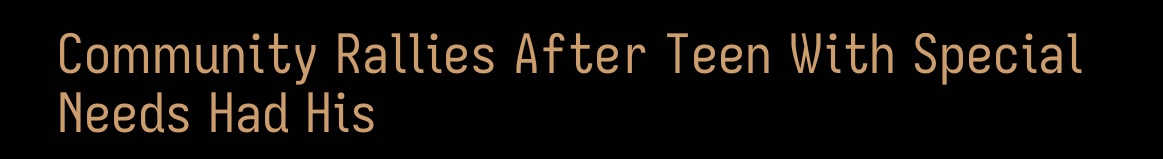Community Rallies After Teen With Special Needs Had His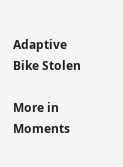Adaptive Bike Stolen

More in Moments